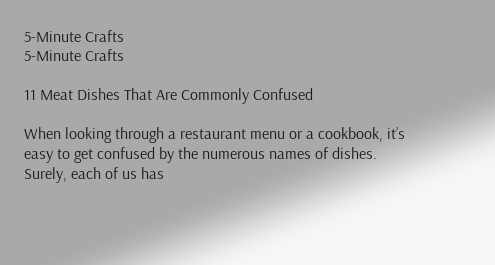5-Minute Crafts
5-Minute Crafts

11 Meat Dishes That Are Commonly Confused

When looking through a restaurant menu or a cookbook, it’s easy to get confused by the numerous names of dishes. Surely, each of us has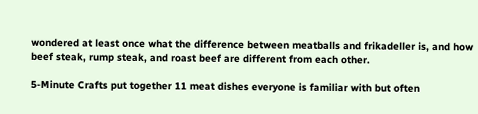wondered at least once what the difference between meatballs and frikadeller is, and how beef steak, rump steak, and roast beef are different from each other.

5-Minute Crafts put together 11 meat dishes everyone is familiar with but often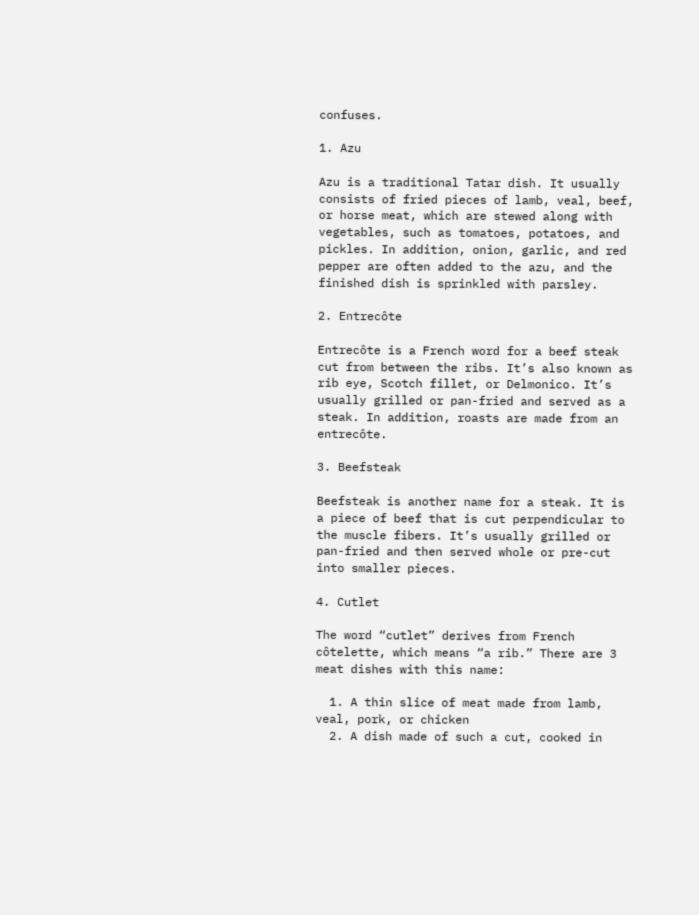confuses.

1. Azu

Azu is a traditional Tatar dish. It usually consists of fried pieces of lamb, veal, beef, or horse meat, which are stewed along with vegetables, such as tomatoes, potatoes, and pickles. In addition, onion, garlic, and red pepper are often added to the azu, and the finished dish is sprinkled with parsley.

2. Entrecôte

Entrecôte is a French word for a beef steak cut from between the ribs. It’s also known as rib eye, Scotch fillet, or Delmonico. It’s usually grilled or pan-fried and served as a steak. In addition, roasts are made from an entrecôte.

3. Beefsteak

Beefsteak is another name for a steak. It is a piece of beef that is cut perpendicular to the muscle fibers. It’s usually grilled or pan-fried and then served whole or pre-cut into smaller pieces.

4. Cutlet

The word “cutlet” derives from French côtelette, which means “a rib.” There are 3 meat dishes with this name:

  1. A thin slice of meat made from lamb, veal, pork, or chicken
  2. A dish made of such a cut, cooked in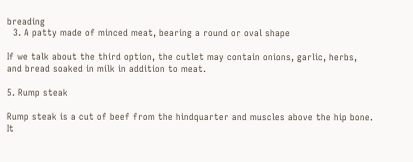breading
  3. A patty made of minced meat, bearing a round or oval shape

If we talk about the third option, the cutlet may contain onions, garlic, herbs, and bread soaked in milk in addition to meat.

5. Rump steak

Rump steak is a cut of beef from the hindquarter and muscles above the hip bone. It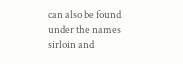can also be found under the names sirloin and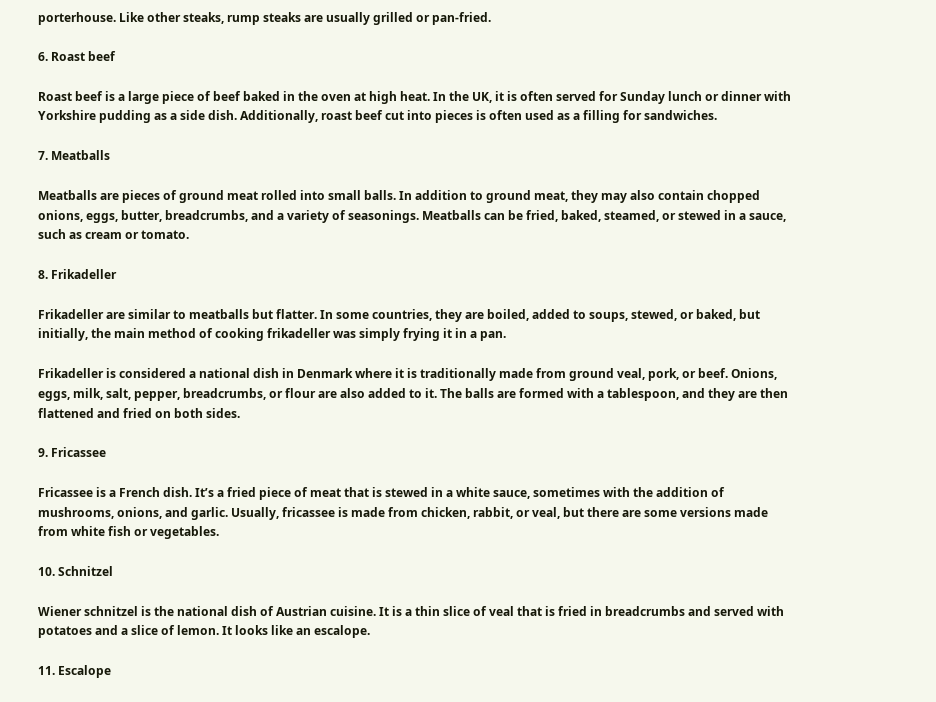porterhouse. Like other steaks, rump steaks are usually grilled or pan-fried.

6. Roast beef

Roast beef is a large piece of beef baked in the oven at high heat. In the UK, it is often served for Sunday lunch or dinner with Yorkshire pudding as a side dish. Additionally, roast beef cut into pieces is often used as a filling for sandwiches.

7. Meatballs

Meatballs are pieces of ground meat rolled into small balls. In addition to ground meat, they may also contain chopped onions, eggs, butter, breadcrumbs, and a variety of seasonings. Meatballs can be fried, baked, steamed, or stewed in a sauce, such as cream or tomato.

8. Frikadeller

Frikadeller are similar to meatballs but flatter. In some countries, they are boiled, added to soups, stewed, or baked, but initially, the main method of cooking frikadeller was simply frying it in a pan.

Frikadeller is considered a national dish in Denmark where it is traditionally made from ground veal, pork, or beef. Onions, eggs, milk, salt, pepper, breadcrumbs, or flour are also added to it. The balls are formed with a tablespoon, and they are then flattened and fried on both sides.

9. Fricassee

Fricassee is a French dish. It’s a fried piece of meat that is stewed in a white sauce, sometimes with the addition of mushrooms, onions, and garlic. Usually, fricassee is made from chicken, rabbit, or veal, but there are some versions made from white fish or vegetables.

10. Schnitzel

Wiener schnitzel is the national dish of Austrian cuisine. It is a thin slice of veal that is fried in breadcrumbs and served with potatoes and a slice of lemon. It looks like an escalope.

11. Escalope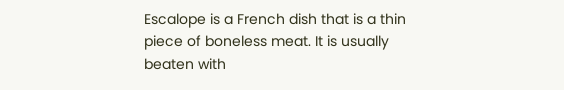Escalope is a French dish that is a thin piece of boneless meat. It is usually beaten with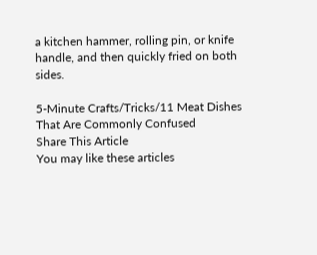a kitchen hammer, rolling pin, or knife handle, and then quickly fried on both sides.

5-Minute Crafts/Tricks/11 Meat Dishes That Are Commonly Confused
Share This Article
You may like these articles